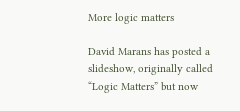More logic matters

David Marans has posted a slideshow, originally called “Logic Matters” but now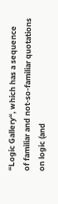“Logic Gallery“, which has a sequence of familiar and not-so-familiar quotations on logic (and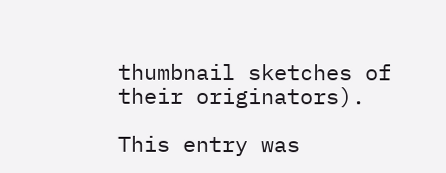thumbnail sketches of their originators).

This entry was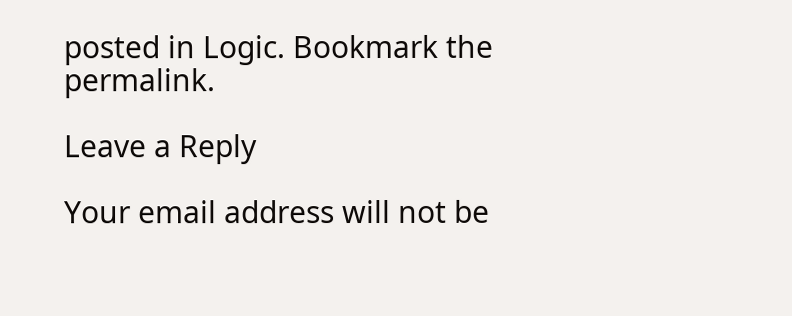posted in Logic. Bookmark the permalink.

Leave a Reply

Your email address will not be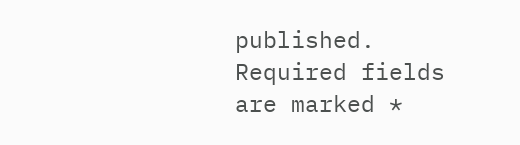published. Required fields are marked *